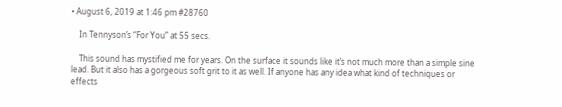• August 6, 2019 at 1:46 pm #28760

    In Tennyson’s “For You” at 55 secs.

    This sound has mystified me for years. On the surface it sounds like it’s not much more than a simple sine lead. But it also has a gorgeous soft grit to it as well. If anyone has any idea what kind of techniques or effects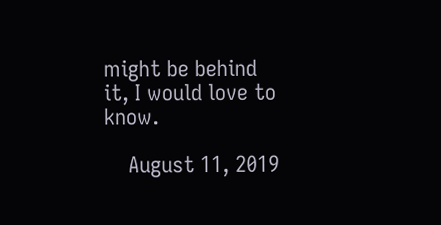might be behind it, I would love to know.

    August 11, 2019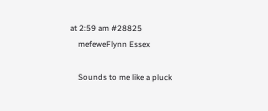at 2:59 am #28825
    mefeweFlynn Essex

    Sounds to me like a pluck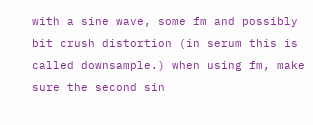with a sine wave, some fm and possibly bit crush distortion (in serum this is called downsample.) when using fm, make sure the second sin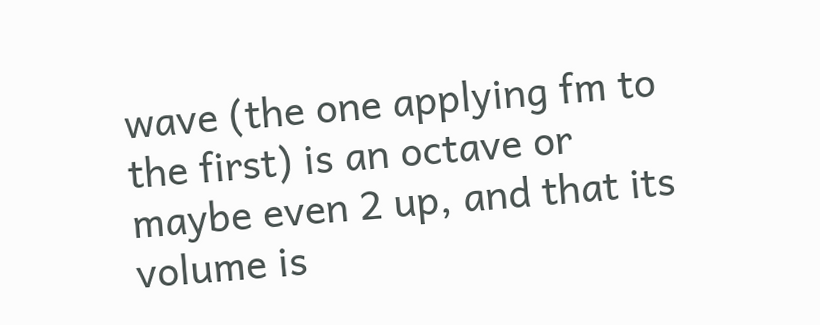wave (the one applying fm to the first) is an octave or maybe even 2 up, and that its volume is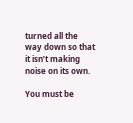turned all the way down so that it isn’t making noise on its own.

You must be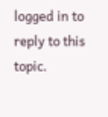logged in to reply to this topic.